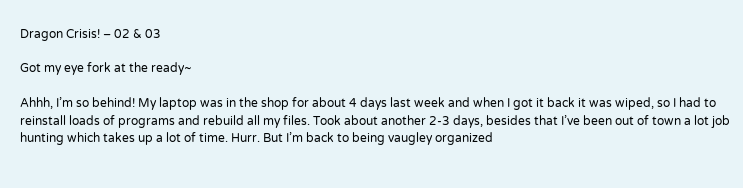Dragon Crisis! – 02 & 03

Got my eye fork at the ready~

Ahhh, I’m so behind! My laptop was in the shop for about 4 days last week and when I got it back it was wiped, so I had to reinstall loads of programs and rebuild all my files. Took about another 2-3 days, besides that I’ve been out of town a lot job hunting which takes up a lot of time. Hurr. But I’m back to being vaugley organized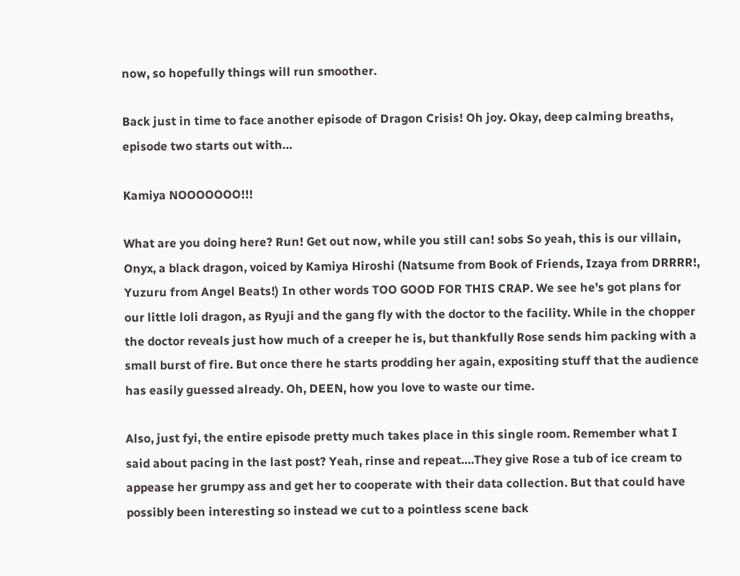now, so hopefully things will run smoother.

Back just in time to face another episode of Dragon Crisis! Oh joy. Okay, deep calming breaths, episode two starts out with…

Kamiya NOOOOOOO!!!

What are you doing here? Run! Get out now, while you still can! sobs So yeah, this is our villain, Onyx, a black dragon, voiced by Kamiya Hiroshi (Natsume from Book of Friends, Izaya from DRRRR!, Yuzuru from Angel Beats!) In other words TOO GOOD FOR THIS CRAP. We see he’s got plans for our little loli dragon, as Ryuji and the gang fly with the doctor to the facility. While in the chopper the doctor reveals just how much of a creeper he is, but thankfully Rose sends him packing with a small burst of fire. But once there he starts prodding her again, expositing stuff that the audience has easily guessed already. Oh, DEEN, how you love to waste our time.

Also, just fyi, the entire episode pretty much takes place in this single room. Remember what I said about pacing in the last post? Yeah, rinse and repeat….They give Rose a tub of ice cream to appease her grumpy ass and get her to cooperate with their data collection. But that could have possibly been interesting so instead we cut to a pointless scene back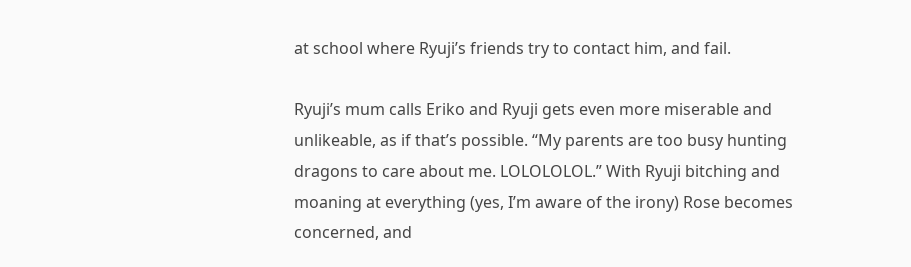at school where Ryuji’s friends try to contact him, and fail.

Ryuji’s mum calls Eriko and Ryuji gets even more miserable and unlikeable, as if that’s possible. “My parents are too busy hunting dragons to care about me. LOLOLOLOL.” With Ryuji bitching and moaning at everything (yes, I’m aware of the irony) Rose becomes concerned, and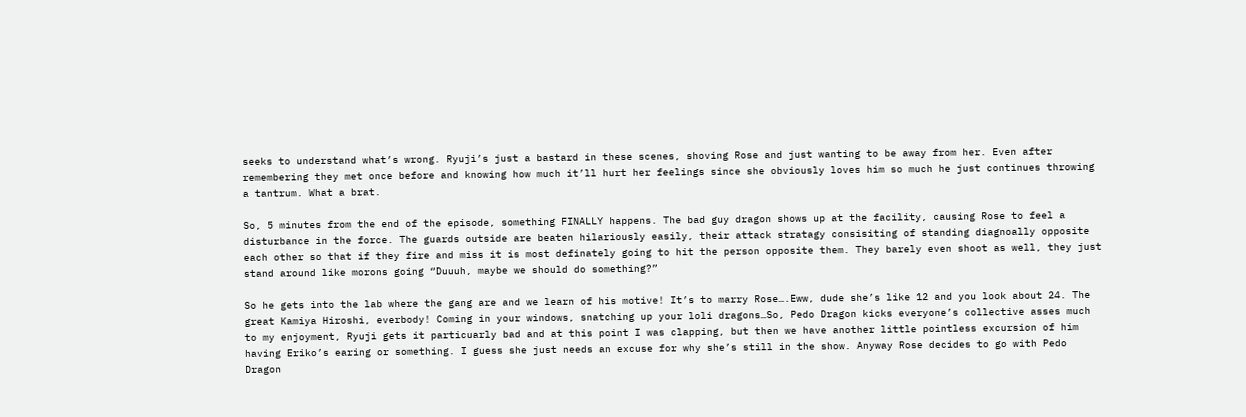seeks to understand what’s wrong. Ryuji’s just a bastard in these scenes, shoving Rose and just wanting to be away from her. Even after remembering they met once before and knowing how much it’ll hurt her feelings since she obviously loves him so much he just continues throwing a tantrum. What a brat.

So, 5 minutes from the end of the episode, something FINALLY happens. The bad guy dragon shows up at the facility, causing Rose to feel a disturbance in the force. The guards outside are beaten hilariously easily, their attack stratagy consisiting of standing diagnoally opposite each other so that if they fire and miss it is most definately going to hit the person opposite them. They barely even shoot as well, they just stand around like morons going “Duuuh, maybe we should do something?”

So he gets into the lab where the gang are and we learn of his motive! It’s to marry Rose….Eww, dude she’s like 12 and you look about 24. The great Kamiya Hiroshi, everbody! Coming in your windows, snatching up your loli dragons…So, Pedo Dragon kicks everyone’s collective asses much to my enjoyment, Ryuji gets it particuarly bad and at this point I was clapping, but then we have another little pointless excursion of him having Eriko’s earing or something. I guess she just needs an excuse for why she’s still in the show. Anyway Rose decides to go with Pedo Dragon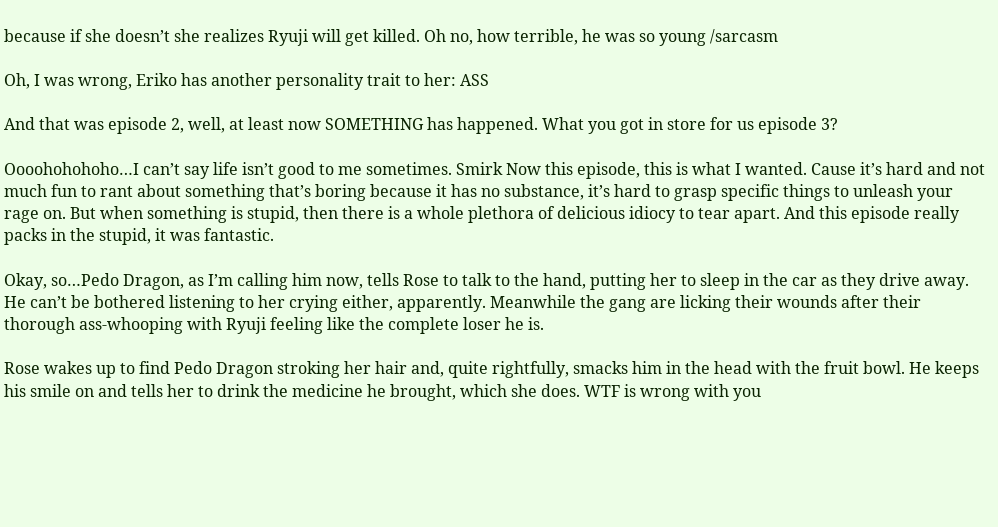because if she doesn’t she realizes Ryuji will get killed. Oh no, how terrible, he was so young /sarcasm

Oh, I was wrong, Eriko has another personality trait to her: ASS

And that was episode 2, well, at least now SOMETHING has happened. What you got in store for us episode 3?

Oooohohohoho…I can’t say life isn’t good to me sometimes. Smirk Now this episode, this is what I wanted. Cause it’s hard and not much fun to rant about something that’s boring because it has no substance, it’s hard to grasp specific things to unleash your rage on. But when something is stupid, then there is a whole plethora of delicious idiocy to tear apart. And this episode really packs in the stupid, it was fantastic.

Okay, so…Pedo Dragon, as I’m calling him now, tells Rose to talk to the hand, putting her to sleep in the car as they drive away. He can’t be bothered listening to her crying either, apparently. Meanwhile the gang are licking their wounds after their thorough ass-whooping with Ryuji feeling like the complete loser he is.

Rose wakes up to find Pedo Dragon stroking her hair and, quite rightfully, smacks him in the head with the fruit bowl. He keeps his smile on and tells her to drink the medicine he brought, which she does. WTF is wrong with you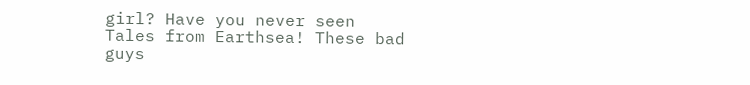girl? Have you never seen Tales from Earthsea! These bad guys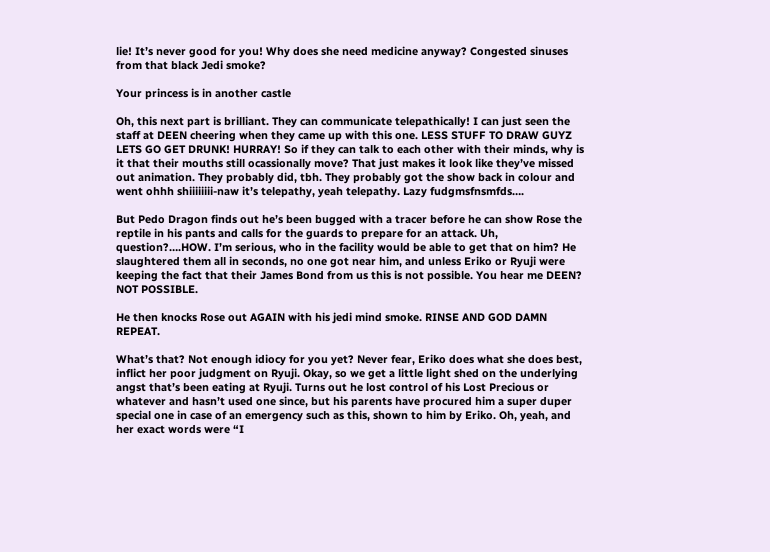lie! It’s never good for you! Why does she need medicine anyway? Congested sinuses from that black Jedi smoke?

Your princess is in another castle

Oh, this next part is brilliant. They can communicate telepathically! I can just seen the staff at DEEN cheering when they came up with this one. LESS STUFF TO DRAW GUYZ LETS GO GET DRUNK! HURRAY! So if they can talk to each other with their minds, why is it that their mouths still ocassionally move? That just makes it look like they’ve missed out animation. They probably did, tbh. They probably got the show back in colour and went ohhh shiiiiiiii-naw it’s telepathy, yeah telepathy. Lazy fudgmsfnsmfds….

But Pedo Dragon finds out he’s been bugged with a tracer before he can show Rose the reptile in his pants and calls for the guards to prepare for an attack. Uh, question?….HOW. I’m serious, who in the facility would be able to get that on him? He slaughtered them all in seconds, no one got near him, and unless Eriko or Ryuji were keeping the fact that their James Bond from us this is not possible. You hear me DEEN? NOT POSSIBLE.

He then knocks Rose out AGAIN with his jedi mind smoke. RINSE AND GOD DAMN REPEAT.

What’s that? Not enough idiocy for you yet? Never fear, Eriko does what she does best, inflict her poor judgment on Ryuji. Okay, so we get a little light shed on the underlying angst that’s been eating at Ryuji. Turns out he lost control of his Lost Precious or whatever and hasn’t used one since, but his parents have procured him a super duper special one in case of an emergency such as this, shown to him by Eriko. Oh, yeah, and her exact words were “I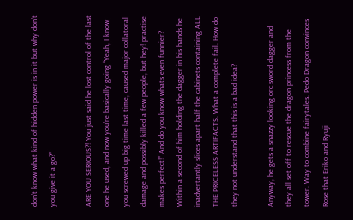don’t know what kind of hidden power is in it but why don’t you give it a go?”

ARE YOU SERIOUS?! You just said he lost control of the last one he used, and now you’re basically going “Yeah, I know you screwed up big time last time, caused major collatoral damage and possibly killed a few people, but hey! practise makes perfect!” And do you know whats even funnier? Within a second of him holding the dagger in his hands he inadvertantly slices apart half the cabinets containing ALL THE PRICELESS ARTIFACTS. What a complete fail. How do they not understand that this is a bad idea?

Anyway, he gets a snazzy looking orc sword dagger and they all set off to rescue the dragon princess from the tower. Way to combine fairytales. Pedo Dragon convinces Rose that Eriko and Ryuji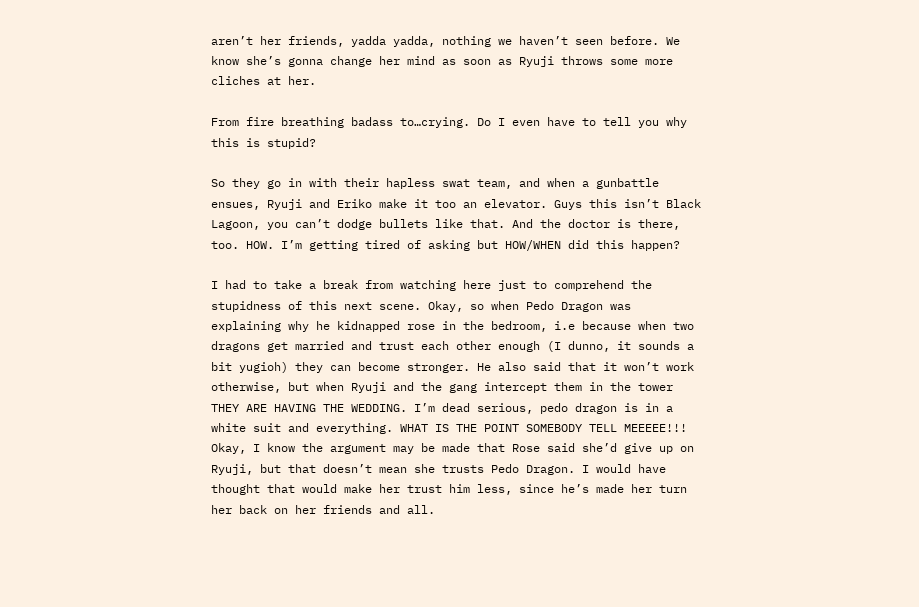aren’t her friends, yadda yadda, nothing we haven’t seen before. We know she’s gonna change her mind as soon as Ryuji throws some more cliches at her.

From fire breathing badass to…crying. Do I even have to tell you why this is stupid?

So they go in with their hapless swat team, and when a gunbattle ensues, Ryuji and Eriko make it too an elevator. Guys this isn’t Black Lagoon, you can’t dodge bullets like that. And the doctor is there, too. HOW. I’m getting tired of asking but HOW/WHEN did this happen?

I had to take a break from watching here just to comprehend the stupidness of this next scene. Okay, so when Pedo Dragon was explaining why he kidnapped rose in the bedroom, i.e because when two dragons get married and trust each other enough (I dunno, it sounds a bit yugioh) they can become stronger. He also said that it won’t work otherwise, but when Ryuji and the gang intercept them in the tower THEY ARE HAVING THE WEDDING. I’m dead serious, pedo dragon is in a white suit and everything. WHAT IS THE POINT SOMEBODY TELL MEEEEE!!! Okay, I know the argument may be made that Rose said she’d give up on Ryuji, but that doesn’t mean she trusts Pedo Dragon. I would have thought that would make her trust him less, since he’s made her turn her back on her friends and all.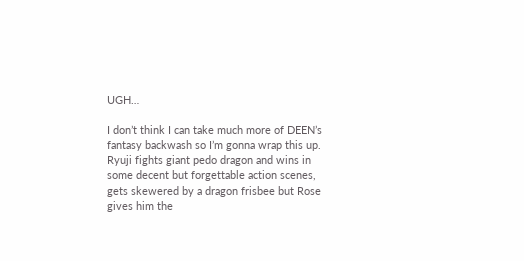UGH…

I don’t think I can take much more of DEEN’s fantasy backwash so I’m gonna wrap this up. Ryuji fights giant pedo dragon and wins in some decent but forgettable action scenes, gets skewered by a dragon frisbee but Rose gives him the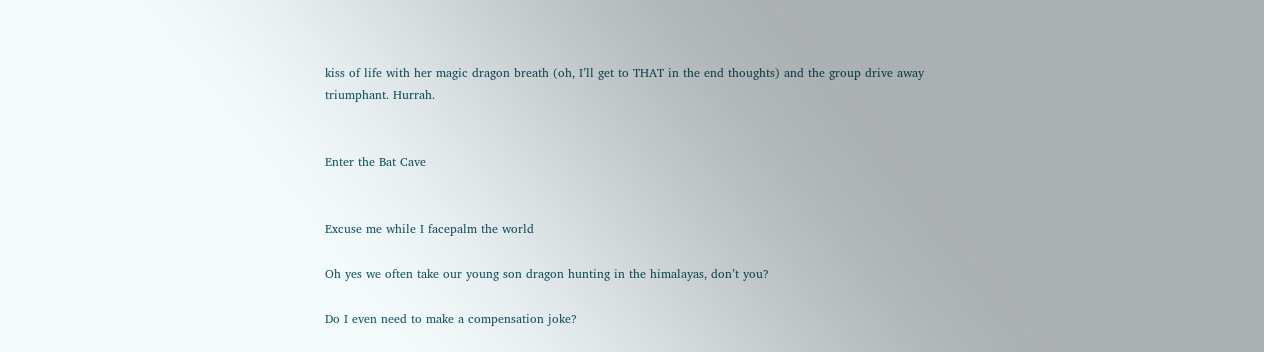kiss of life with her magic dragon breath (oh, I’ll get to THAT in the end thoughts) and the group drive away triumphant. Hurrah.


Enter the Bat Cave


Excuse me while I facepalm the world

Oh yes we often take our young son dragon hunting in the himalayas, don’t you?

Do I even need to make a compensation joke?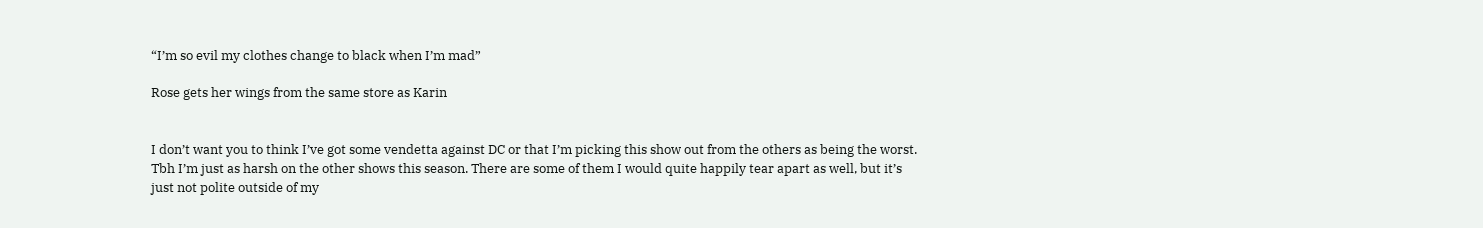“I’m so evil my clothes change to black when I’m mad”

Rose gets her wings from the same store as Karin


I don’t want you to think I’ve got some vendetta against DC or that I’m picking this show out from the others as being the worst. Tbh I’m just as harsh on the other shows this season. There are some of them I would quite happily tear apart as well, but it’s just not polite outside of my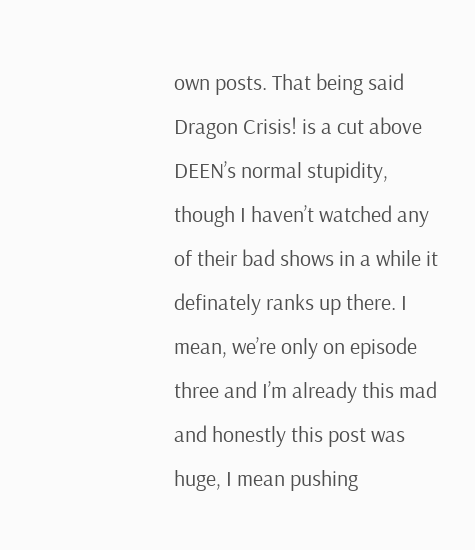own posts. That being said Dragon Crisis! is a cut above DEEN’s normal stupidity, though I haven’t watched any of their bad shows in a while it definately ranks up there. I mean, we’re only on episode three and I’m already this mad and honestly this post was huge, I mean pushing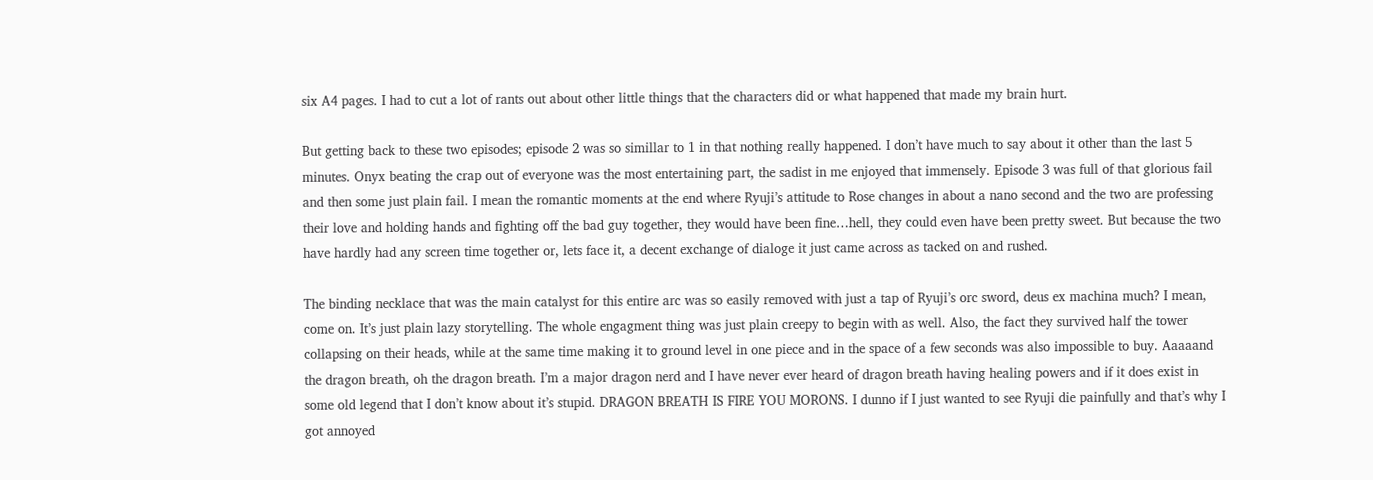six A4 pages. I had to cut a lot of rants out about other little things that the characters did or what happened that made my brain hurt.

But getting back to these two episodes; episode 2 was so simillar to 1 in that nothing really happened. I don’t have much to say about it other than the last 5 minutes. Onyx beating the crap out of everyone was the most entertaining part, the sadist in me enjoyed that immensely. Episode 3 was full of that glorious fail and then some just plain fail. I mean the romantic moments at the end where Ryuji’s attitude to Rose changes in about a nano second and the two are professing their love and holding hands and fighting off the bad guy together, they would have been fine…hell, they could even have been pretty sweet. But because the two have hardly had any screen time together or, lets face it, a decent exchange of dialoge it just came across as tacked on and rushed.

The binding necklace that was the main catalyst for this entire arc was so easily removed with just a tap of Ryuji’s orc sword, deus ex machina much? I mean, come on. It’s just plain lazy storytelling. The whole engagment thing was just plain creepy to begin with as well. Also, the fact they survived half the tower collapsing on their heads, while at the same time making it to ground level in one piece and in the space of a few seconds was also impossible to buy. Aaaaand the dragon breath, oh the dragon breath. I’m a major dragon nerd and I have never ever heard of dragon breath having healing powers and if it does exist in some old legend that I don’t know about it’s stupid. DRAGON BREATH IS FIRE YOU MORONS. I dunno if I just wanted to see Ryuji die painfully and that’s why I got annoyed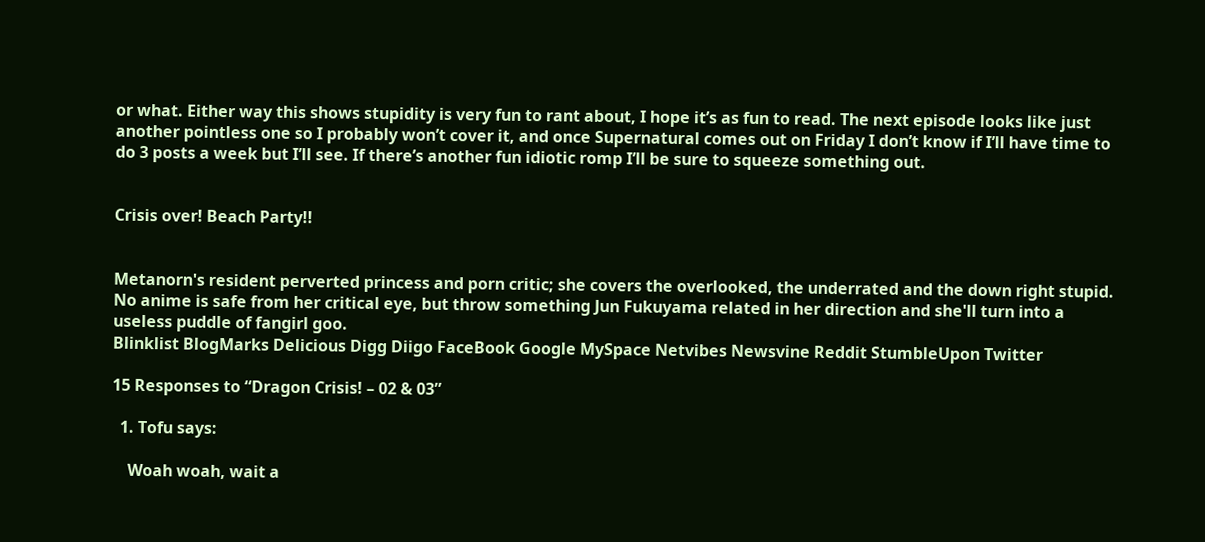or what. Either way this shows stupidity is very fun to rant about, I hope it’s as fun to read. The next episode looks like just another pointless one so I probably won’t cover it, and once Supernatural comes out on Friday I don’t know if I’ll have time to do 3 posts a week but I’ll see. If there’s another fun idiotic romp I’ll be sure to squeeze something out.


Crisis over! Beach Party!!


Metanorn's resident perverted princess and porn critic; she covers the overlooked, the underrated and the down right stupid. No anime is safe from her critical eye, but throw something Jun Fukuyama related in her direction and she'll turn into a useless puddle of fangirl goo.
Blinklist BlogMarks Delicious Digg Diigo FaceBook Google MySpace Netvibes Newsvine Reddit StumbleUpon Twitter

15 Responses to “Dragon Crisis! – 02 & 03”

  1. Tofu says:

    Woah woah, wait a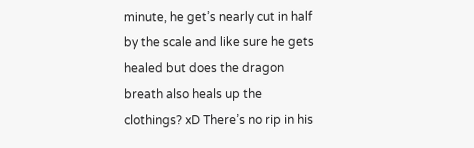minute, he get’s nearly cut in half by the scale and like sure he gets healed but does the dragon breath also heals up the clothings? xD There’s no rip in his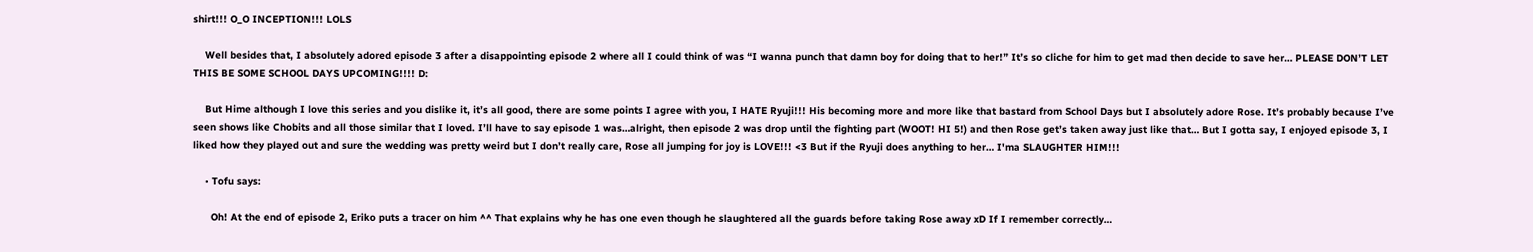shirt!!! O_O INCEPTION!!! LOLS

    Well besides that, I absolutely adored episode 3 after a disappointing episode 2 where all I could think of was “I wanna punch that damn boy for doing that to her!” It’s so cliche for him to get mad then decide to save her… PLEASE DON’T LET THIS BE SOME SCHOOL DAYS UPCOMING!!!! D:

    But Hime although I love this series and you dislike it, it’s all good, there are some points I agree with you, I HATE Ryuji!!! His becoming more and more like that bastard from School Days but I absolutely adore Rose. It’s probably because I’ve seen shows like Chobits and all those similar that I loved. I’ll have to say episode 1 was…alright, then episode 2 was drop until the fighting part (WOOT! HI 5!) and then Rose get’s taken away just like that… But I gotta say, I enjoyed episode 3, I liked how they played out and sure the wedding was pretty weird but I don’t really care, Rose all jumping for joy is LOVE!!! <3 But if the Ryuji does anything to her… I'ma SLAUGHTER HIM!!!

    • Tofu says:

      Oh! At the end of episode 2, Eriko puts a tracer on him ^^ That explains why he has one even though he slaughtered all the guards before taking Rose away xD If I remember correctly…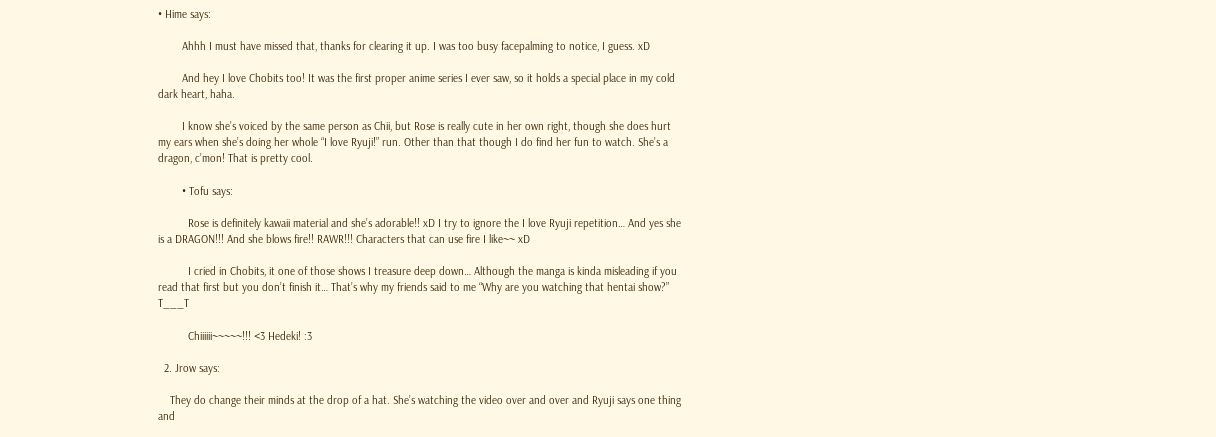• Hime says:

        Ahhh I must have missed that, thanks for clearing it up. I was too busy facepalming to notice, I guess. xD

        And hey I love Chobits too! It was the first proper anime series I ever saw, so it holds a special place in my cold dark heart, haha.

        I know she’s voiced by the same person as Chii, but Rose is really cute in her own right, though she does hurt my ears when she’s doing her whole “I love Ryuji!” run. Other than that though I do find her fun to watch. She’s a dragon, c’mon! That is pretty cool.

        • Tofu says:

          Rose is definitely kawaii material and she’s adorable!! xD I try to ignore the I love Ryuji repetition… And yes she is a DRAGON!!! And she blows fire!! RAWR!!! Characters that can use fire I like~~ xD

          I cried in Chobits, it one of those shows I treasure deep down… Although the manga is kinda misleading if you read that first but you don’t finish it… That’s why my friends said to me “Why are you watching that hentai show?” T___T

          Chiiiiii~~~~~!!! <3 Hedeki! :3

  2. Jrow says:

    They do change their minds at the drop of a hat. She’s watching the video over and over and Ryuji says one thing and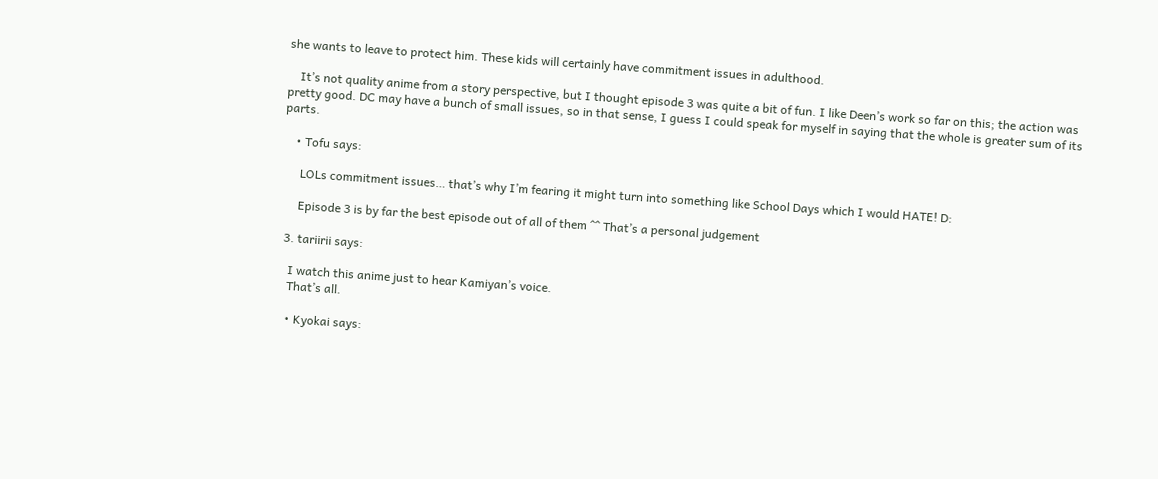she wants to leave to protect him. These kids will certainly have commitment issues in adulthood.

    It’s not quality anime from a story perspective, but I thought episode 3 was quite a bit of fun. I like Deen’s work so far on this; the action was pretty good. DC may have a bunch of small issues, so in that sense, I guess I could speak for myself in saying that the whole is greater sum of its parts.

    • Tofu says:

      LOLs commitment issues… that’s why I’m fearing it might turn into something like School Days which I would HATE! D:

      Episode 3 is by far the best episode out of all of them ^^ That’s a personal judgement

  3. tariirii says:

    I watch this anime just to hear Kamiyan’s voice.
    That’s all.

    • Kyokai says: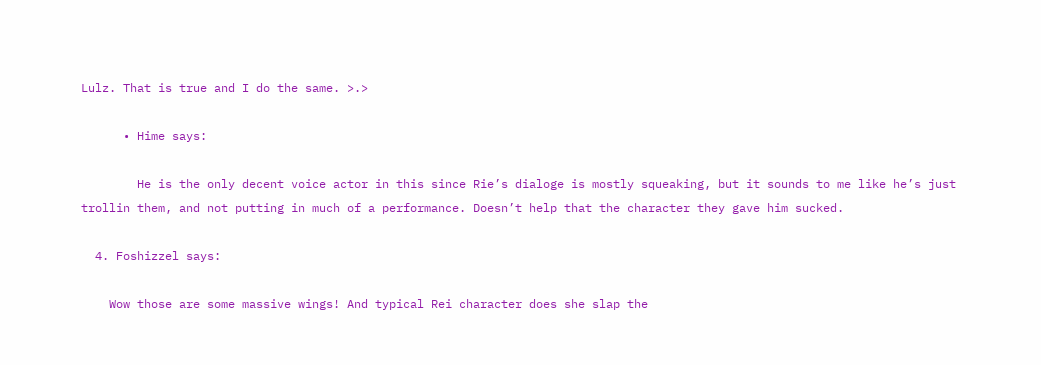Lulz. That is true and I do the same. >.>

      • Hime says:

        He is the only decent voice actor in this since Rie’s dialoge is mostly squeaking, but it sounds to me like he’s just trollin them, and not putting in much of a performance. Doesn’t help that the character they gave him sucked.

  4. Foshizzel says:

    Wow those are some massive wings! And typical Rei character does she slap the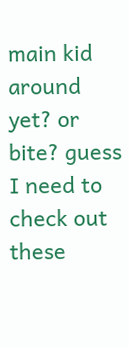main kid around yet? or bite? guess I need to check out these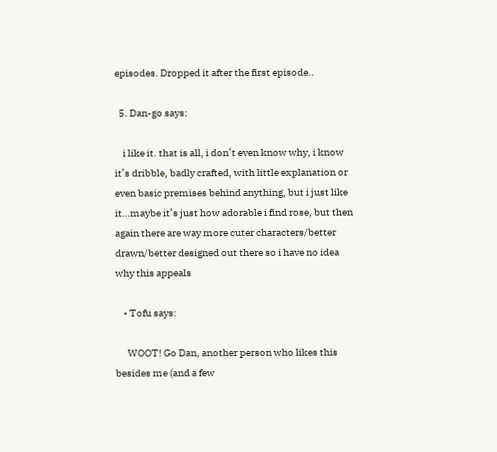episodes. Dropped it after the first episode..

  5. Dan-go says:

    i like it. that is all, i don’t even know why, i know it’s dribble, badly crafted, with little explanation or even basic premises behind anything, but i just like it…maybe it’s just how adorable i find rose, but then again there are way more cuter characters/better drawn/better designed out there so i have no idea why this appeals

    • Tofu says:

      WOOT! Go Dan, another person who likes this besides me (and a few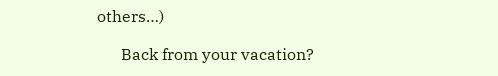others…)

      Back from your vacation?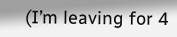(I’m leaving for 4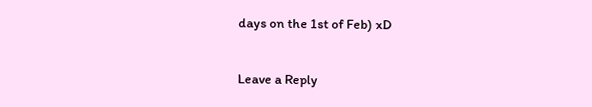days on the 1st of Feb) xD

Leave a Reply